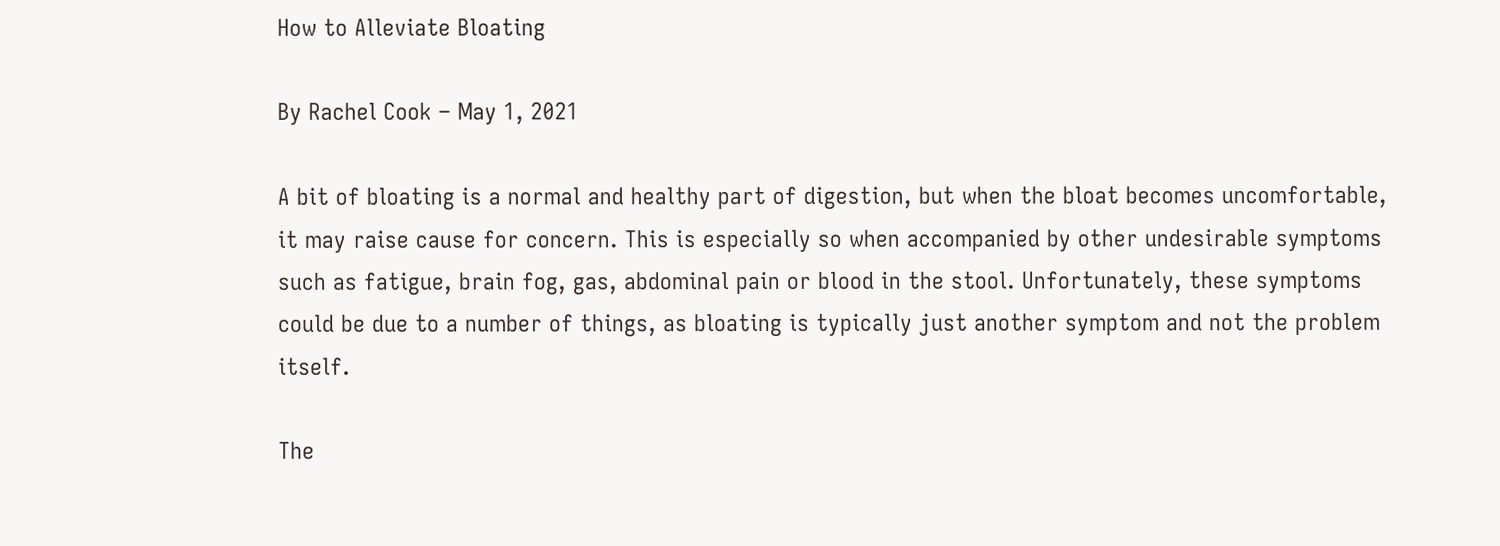How to Alleviate Bloating

By Rachel Cook – May 1, 2021

A bit of bloating is a normal and healthy part of digestion, but when the bloat becomes uncomfortable, it may raise cause for concern. This is especially so when accompanied by other undesirable symptoms such as fatigue, brain fog, gas, abdominal pain or blood in the stool. Unfortunately, these symptoms could be due to a number of things, as bloating is typically just another symptom and not the problem itself.

The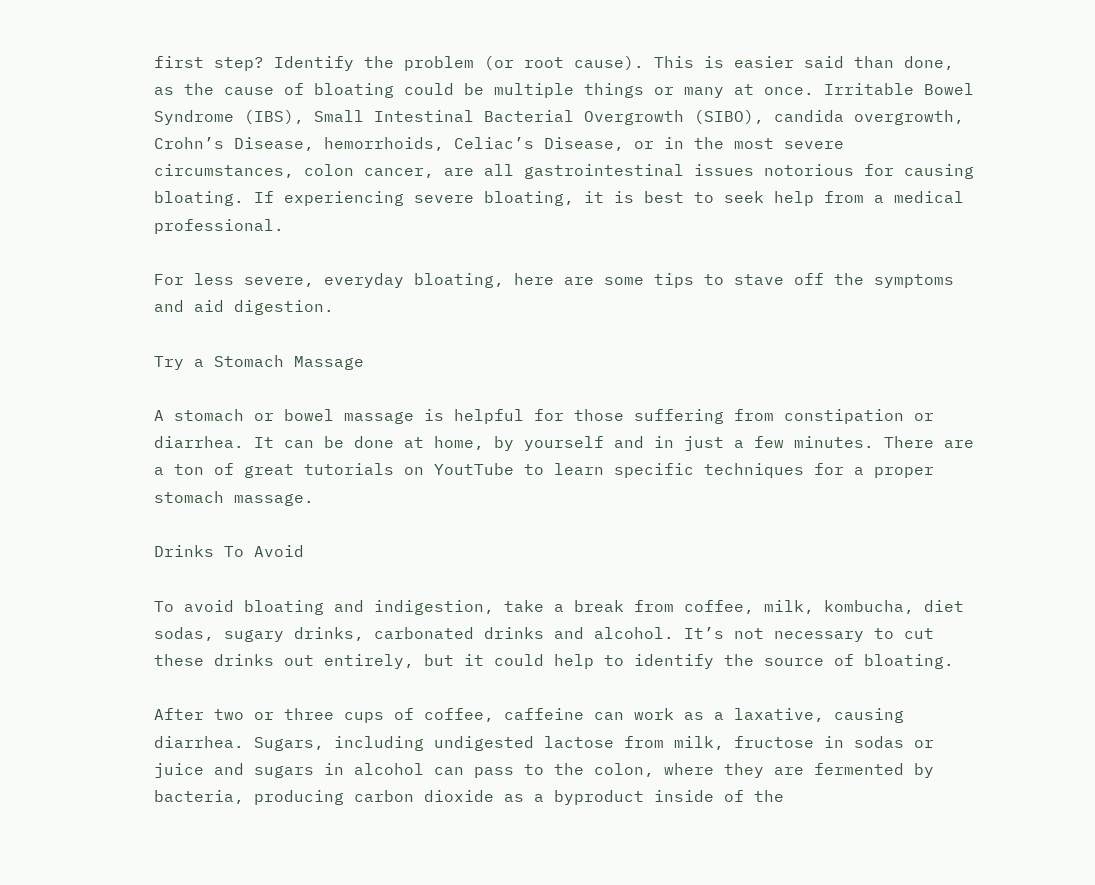first step? Identify the problem (or root cause). This is easier said than done, as the cause of bloating could be multiple things or many at once. Irritable Bowel Syndrome (IBS), Small Intestinal Bacterial Overgrowth (SIBO), candida overgrowth, Crohn’s Disease, hemorrhoids, Celiac’s Disease, or in the most severe circumstances, colon cancer, are all gastrointestinal issues notorious for causing bloating. If experiencing severe bloating, it is best to seek help from a medical professional.

For less severe, everyday bloating, here are some tips to stave off the symptoms and aid digestion.

Try a Stomach Massage

A stomach or bowel massage is helpful for those suffering from constipation or diarrhea. It can be done at home, by yourself and in just a few minutes. There are a ton of great tutorials on YoutTube to learn specific techniques for a proper stomach massage.

Drinks To Avoid

To avoid bloating and indigestion, take a break from coffee, milk, kombucha, diet sodas, sugary drinks, carbonated drinks and alcohol. It’s not necessary to cut these drinks out entirely, but it could help to identify the source of bloating.

After two or three cups of coffee, caffeine can work as a laxative, causing diarrhea. Sugars, including undigested lactose from milk, fructose in sodas or juice and sugars in alcohol can pass to the colon, where they are fermented by bacteria, producing carbon dioxide as a byproduct inside of the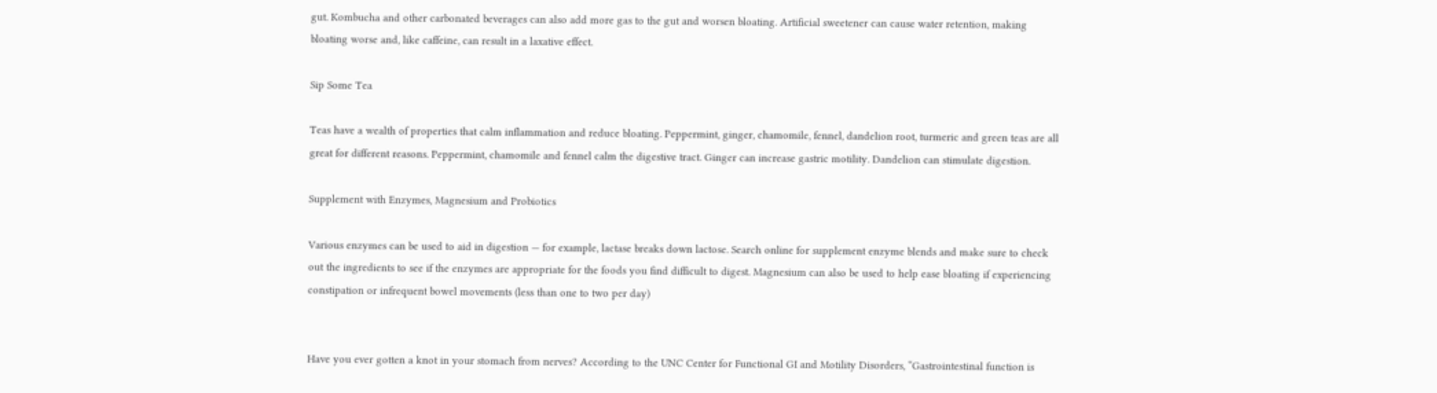gut. Kombucha and other carbonated beverages can also add more gas to the gut and worsen bloating. Artificial sweetener can cause water retention, making bloating worse and, like caffeine, can result in a laxative effect.

Sip Some Tea

Teas have a wealth of properties that calm inflammation and reduce bloating. Peppermint, ginger, chamomile, fennel, dandelion root, turmeric and green teas are all great for different reasons. Peppermint, chamomile and fennel calm the digestive tract. Ginger can increase gastric motility. Dandelion can stimulate digestion.

Supplement with Enzymes, Magnesium and Probiotics

Various enzymes can be used to aid in digestion — for example, lactase breaks down lactose. Search online for supplement enzyme blends and make sure to check out the ingredients to see if the enzymes are appropriate for the foods you find difficult to digest. Magnesium can also be used to help ease bloating if experiencing constipation or infrequent bowel movements (less than one to two per day)


Have you ever gotten a knot in your stomach from nerves? According to the UNC Center for Functional GI and Motility Disorders, “Gastrointestinal function is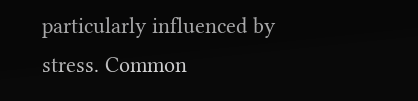particularly influenced by stress. Common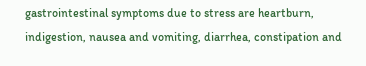gastrointestinal symptoms due to stress are heartburn, indigestion, nausea and vomiting, diarrhea, constipation and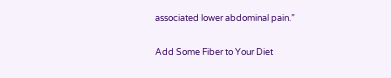associated lower abdominal pain.”

Add Some Fiber to Your Diet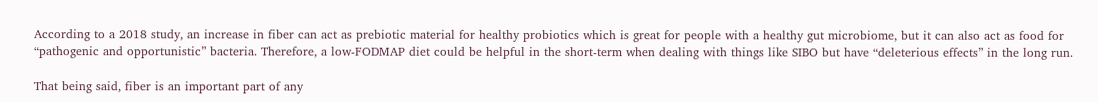According to a 2018 study, an increase in fiber can act as prebiotic material for healthy probiotics which is great for people with a healthy gut microbiome, but it can also act as food for “pathogenic and opportunistic” bacteria. Therefore, a low-FODMAP diet could be helpful in the short-term when dealing with things like SIBO but have “deleterious effects” in the long run.

That being said, fiber is an important part of any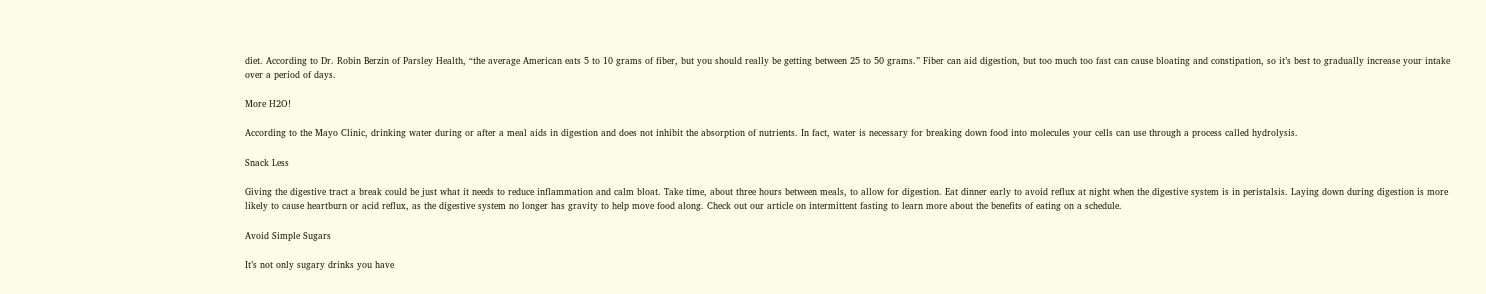diet. According to Dr. Robin Berzin of Parsley Health, “the average American eats 5 to 10 grams of fiber, but you should really be getting between 25 to 50 grams.” Fiber can aid digestion, but too much too fast can cause bloating and constipation, so it’s best to gradually increase your intake over a period of days.

More H2O!

According to the Mayo Clinic, drinking water during or after a meal aids in digestion and does not inhibit the absorption of nutrients. In fact, water is necessary for breaking down food into molecules your cells can use through a process called hydrolysis.

Snack Less

Giving the digestive tract a break could be just what it needs to reduce inflammation and calm bloat. Take time, about three hours between meals, to allow for digestion. Eat dinner early to avoid reflux at night when the digestive system is in peristalsis. Laying down during digestion is more likely to cause heartburn or acid reflux, as the digestive system no longer has gravity to help move food along. Check out our article on intermittent fasting to learn more about the benefits of eating on a schedule.

Avoid Simple Sugars

It’s not only sugary drinks you have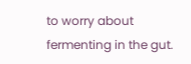to worry about fermenting in the gut.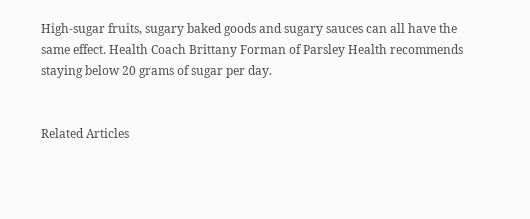High-sugar fruits, sugary baked goods and sugary sauces can all have the same effect. Health Coach Brittany Forman of Parsley Health recommends staying below 20 grams of sugar per day.


Related Articles